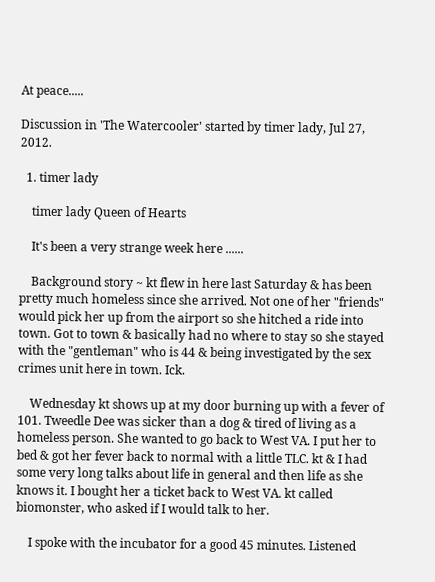At peace.....

Discussion in 'The Watercooler' started by timer lady, Jul 27, 2012.

  1. timer lady

    timer lady Queen of Hearts

    It's been a very strange week here ......

    Background story ~ kt flew in here last Saturday & has been pretty much homeless since she arrived. Not one of her "friends" would pick her up from the airport so she hitched a ride into town. Got to town & basically had no where to stay so she stayed with the "gentleman" who is 44 & being investigated by the sex crimes unit here in town. Ick.

    Wednesday kt shows up at my door burning up with a fever of 101. Tweedle Dee was sicker than a dog & tired of living as a homeless person. She wanted to go back to West VA. I put her to bed & got her fever back to normal with a little TLC. kt & I had some very long talks about life in general and then life as she knows it. I bought her a ticket back to West VA. kt called biomonster, who asked if I would talk to her.

    I spoke with the incubator for a good 45 minutes. Listened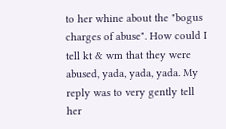to her whine about the "bogus charges of abuse". How could I tell kt & wm that they were abused, yada, yada, yada. My reply was to very gently tell her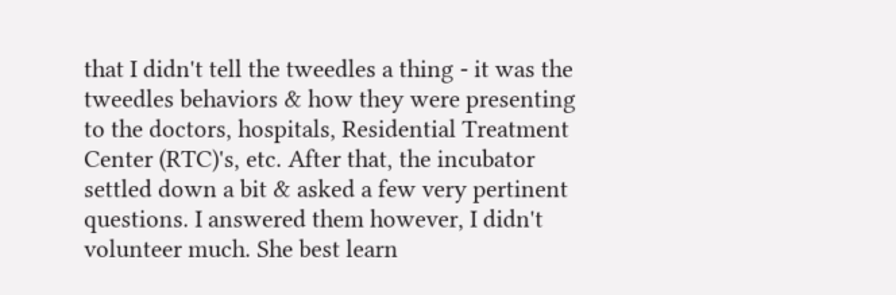that I didn't tell the tweedles a thing - it was the tweedles behaviors & how they were presenting to the doctors, hospitals, Residential Treatment Center (RTC)'s, etc. After that, the incubator settled down a bit & asked a few very pertinent questions. I answered them however, I didn't volunteer much. She best learn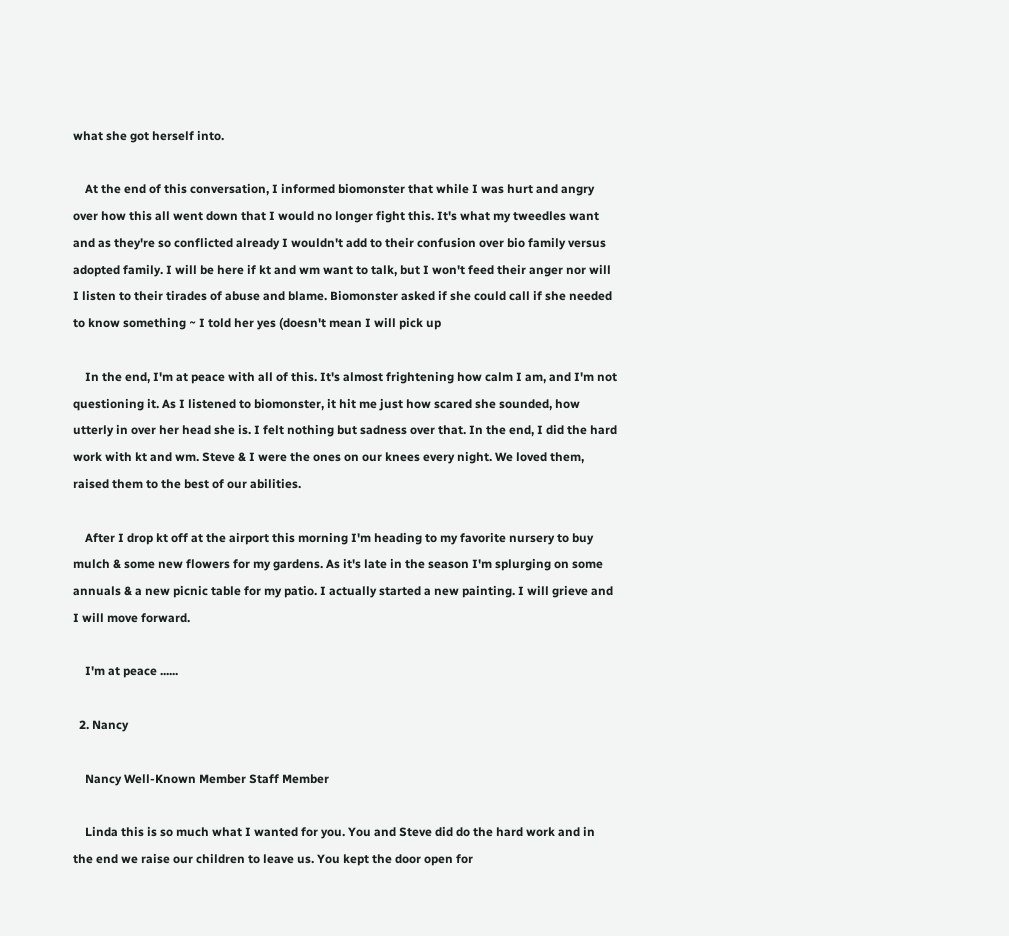what she got herself into.

    At the end of this conversation, I informed biomonster that while I was hurt and angry over how this all went down that I would no longer fight this. It's what my tweedles want and as they're so conflicted already I wouldn't add to their confusion over bio family versus adopted family. I will be here if kt and wm want to talk, but I won't feed their anger nor will I listen to their tirades of abuse and blame. Biomonster asked if she could call if she needed to know something ~ I told her yes (doesn't mean I will pick up

    In the end, I'm at peace with all of this. It's almost frightening how calm I am, and I'm not questioning it. As I listened to biomonster, it hit me just how scared she sounded, how utterly in over her head she is. I felt nothing but sadness over that. In the end, I did the hard work with kt and wm. Steve & I were the ones on our knees every night. We loved them, raised them to the best of our abilities.

    After I drop kt off at the airport this morning I'm heading to my favorite nursery to buy mulch & some new flowers for my gardens. As it's late in the season I'm splurging on some annuals & a new picnic table for my patio. I actually started a new painting. I will grieve and I will move forward.

    I'm at peace ......

  2. Nancy

    Nancy Well-Known Member Staff Member

    Linda this is so much what I wanted for you. You and Steve did do the hard work and in the end we raise our children to leave us. You kept the door open for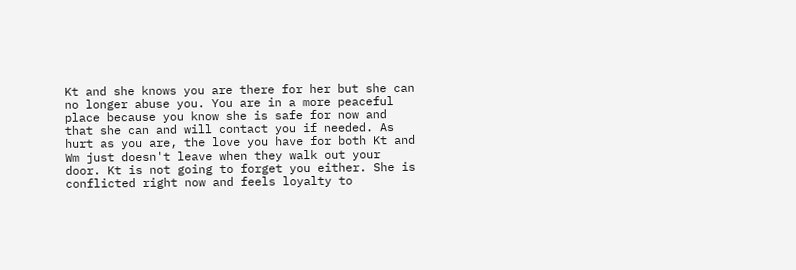Kt and she knows you are there for her but she can no longer abuse you. You are in a more peaceful place because you know she is safe for now and that she can and will contact you if needed. As hurt as you are, the love you have for both Kt and Wm just doesn't leave when they walk out your door. Kt is not going to forget you either. She is conflicted right now and feels loyalty to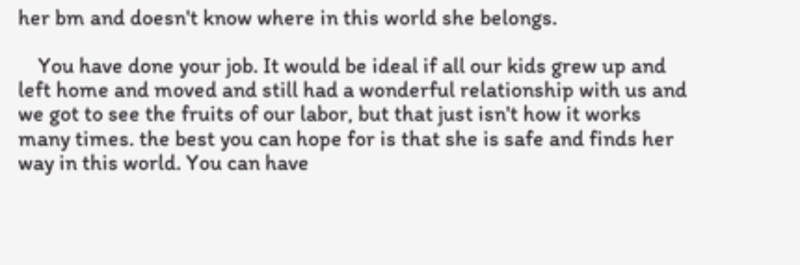her bm and doesn't know where in this world she belongs.

    You have done your job. It would be ideal if all our kids grew up and left home and moved and still had a wonderful relationship with us and we got to see the fruits of our labor, but that just isn't how it works many times. the best you can hope for is that she is safe and finds her way in this world. You can have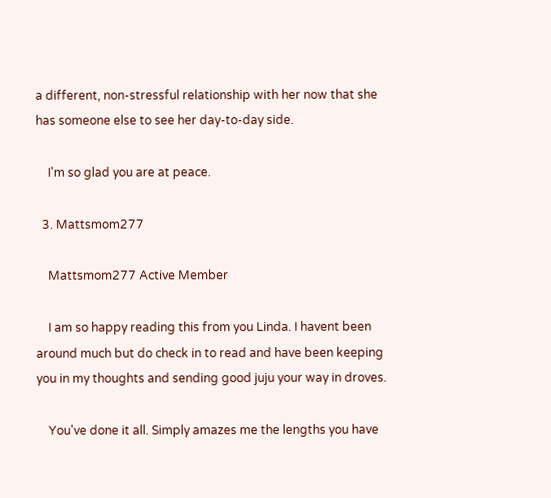a different, non-stressful relationship with her now that she has someone else to see her day-to-day side.

    I'm so glad you are at peace.

  3. Mattsmom277

    Mattsmom277 Active Member

    I am so happy reading this from you Linda. I havent been around much but do check in to read and have been keeping you in my thoughts and sending good juju your way in droves.

    You've done it all. Simply amazes me the lengths you have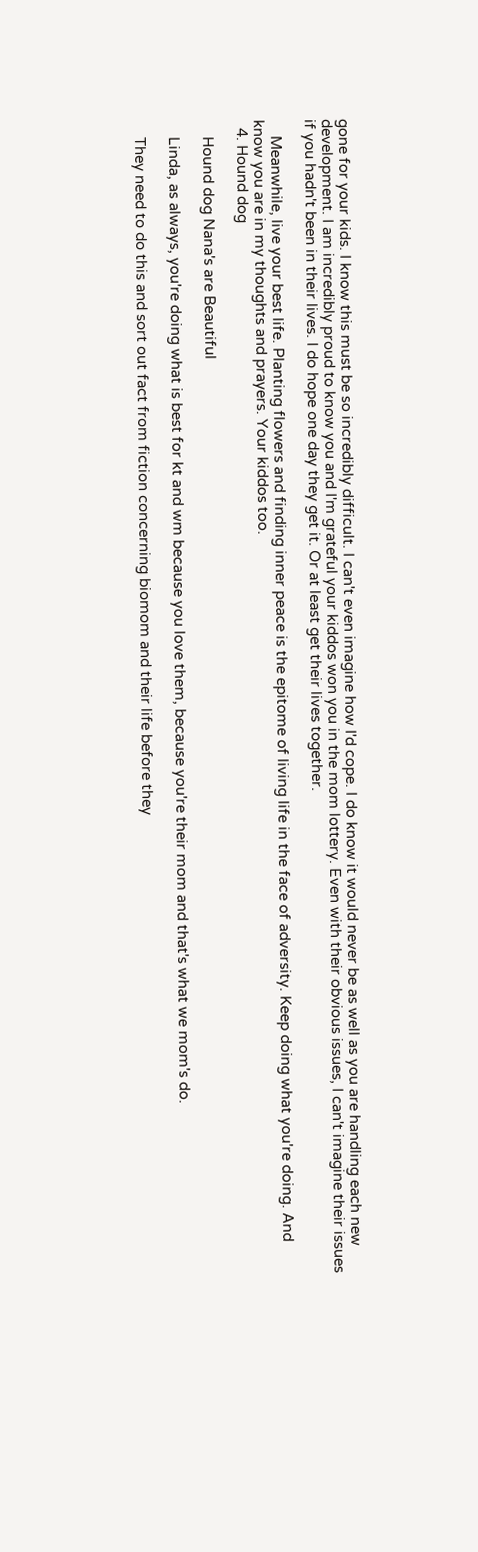gone for your kids. I know this must be so incredibly difficult. I can't even imagine how I'd cope. I do know it would never be as well as you are handling each new development. I am incredibly proud to know you and I'm grateful your kiddos won you in the mom lottery. Even with their obvious issues, I can't imagine their issues if you hadn't been in their lives. I do hope one day they get it. Or at least get their lives together.

    Meanwhile, live your best life. Planting flowers and finding inner peace is the epitome of living life in the face of adversity. Keep doing what you're doing. And know you are in my thoughts and prayers. Your kiddos too.
  4. Hound dog

    Hound dog Nana's are Beautiful

    Linda, as always, you're doing what is best for kt and wm because you love them, because you're their mom and that's what we mom's do.

    They need to do this and sort out fact from fiction concerning biomom and their life before they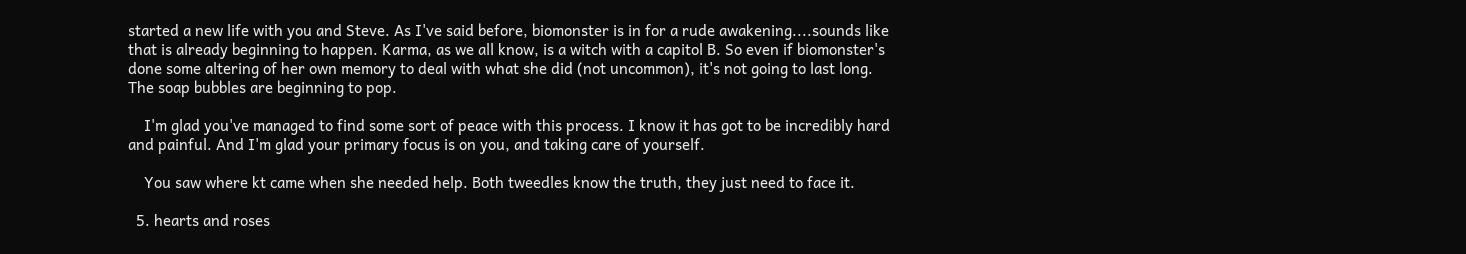started a new life with you and Steve. As I've said before, biomonster is in for a rude awakening....sounds like that is already beginning to happen. Karma, as we all know, is a witch with a capitol B. So even if biomonster's done some altering of her own memory to deal with what she did (not uncommon), it's not going to last long. The soap bubbles are beginning to pop.

    I'm glad you've managed to find some sort of peace with this process. I know it has got to be incredibly hard and painful. And I'm glad your primary focus is on you, and taking care of yourself.

    You saw where kt came when she needed help. Both tweedles know the truth, they just need to face it.

  5. hearts and roses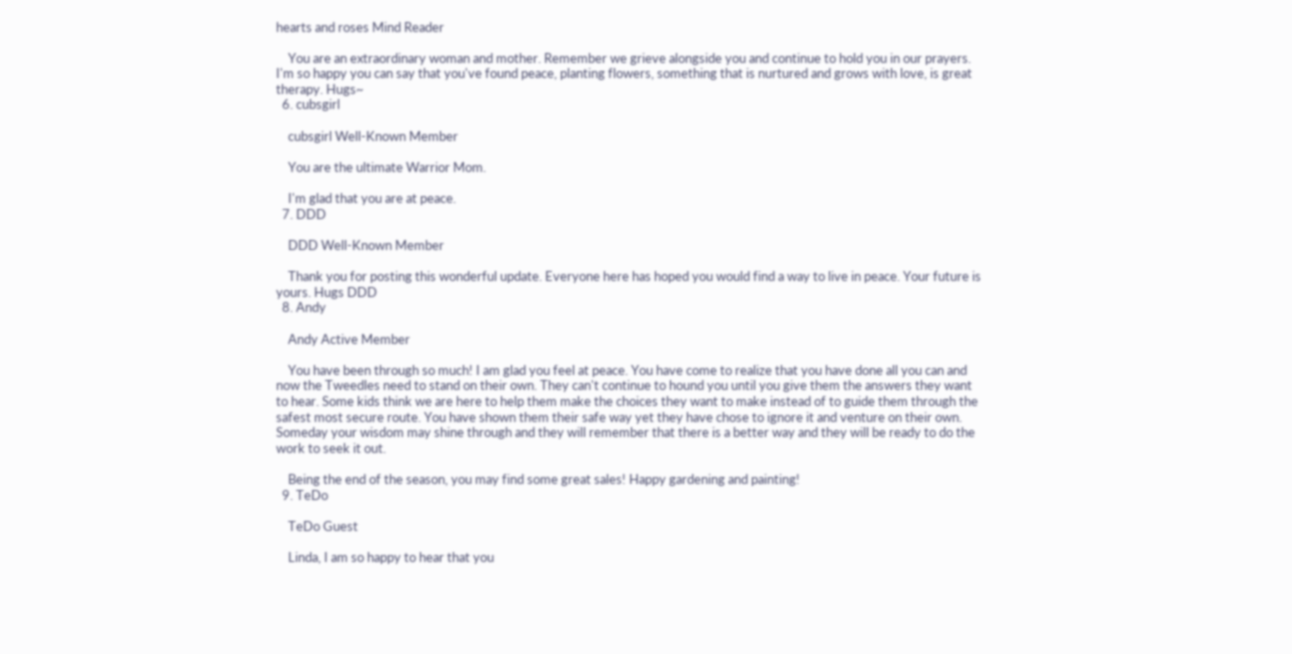hearts and roses Mind Reader

    You are an extraordinary woman and mother. Remember we grieve alongside you and continue to hold you in our prayers. I'm so happy you can say that you've found peace, planting flowers, something that is nurtured and grows with love, is great therapy. Hugs~
  6. cubsgirl

    cubsgirl Well-Known Member

    You are the ultimate Warrior Mom.

    I'm glad that you are at peace.
  7. DDD

    DDD Well-Known Member

    Thank you for posting this wonderful update. Everyone here has hoped you would find a way to live in peace. Your future is yours. Hugs DDD
  8. Andy

    Andy Active Member

    You have been through so much! I am glad you feel at peace. You have come to realize that you have done all you can and now the Tweedles need to stand on their own. They can't continue to hound you until you give them the answers they want to hear. Some kids think we are here to help them make the choices they want to make instead of to guide them through the safest most secure route. You have shown them their safe way yet they have chose to ignore it and venture on their own. Someday your wisdom may shine through and they will remember that there is a better way and they will be ready to do the work to seek it out.

    Being the end of the season, you may find some great sales! Happy gardening and painting!
  9. TeDo

    TeDo Guest

    Linda, I am so happy to hear that you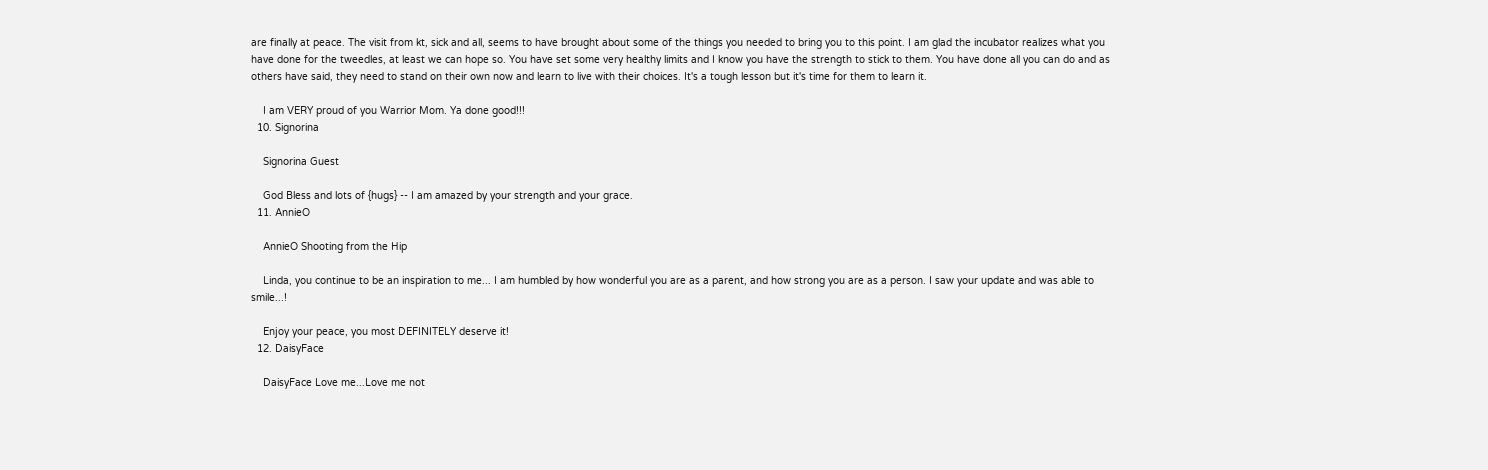are finally at peace. The visit from kt, sick and all, seems to have brought about some of the things you needed to bring you to this point. I am glad the incubator realizes what you have done for the tweedles, at least we can hope so. You have set some very healthy limits and I know you have the strength to stick to them. You have done all you can do and as others have said, they need to stand on their own now and learn to live with their choices. It's a tough lesson but it's time for them to learn it.

    I am VERY proud of you Warrior Mom. Ya done good!!!
  10. Signorina

    Signorina Guest

    God Bless and lots of {hugs} -- I am amazed by your strength and your grace.
  11. AnnieO

    AnnieO Shooting from the Hip

    Linda, you continue to be an inspiration to me... I am humbled by how wonderful you are as a parent, and how strong you are as a person. I saw your update and was able to smile...!

    Enjoy your peace, you most DEFINITELY deserve it!
  12. DaisyFace

    DaisyFace Love me...Love me not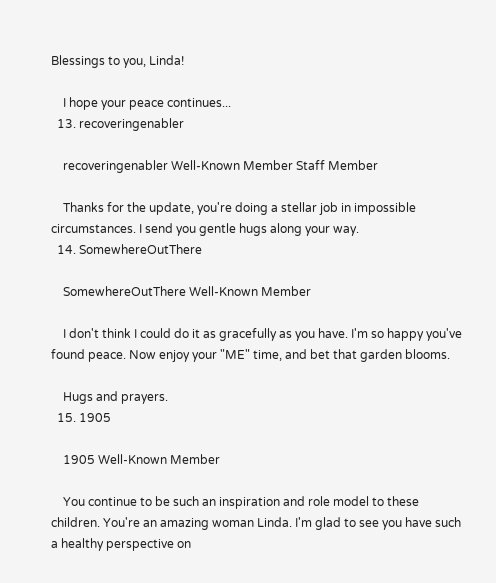Blessings to you, Linda!

    I hope your peace continues...
  13. recoveringenabler

    recoveringenabler Well-Known Member Staff Member

    Thanks for the update, you're doing a stellar job in impossible circumstances. I send you gentle hugs along your way.
  14. SomewhereOutThere

    SomewhereOutThere Well-Known Member

    I don't think I could do it as gracefully as you have. I'm so happy you've found peace. Now enjoy your "ME" time, and bet that garden blooms.

    Hugs and prayers.
  15. 1905

    1905 Well-Known Member

    You continue to be such an inspiration and role model to these children. You're an amazing woman Linda. I'm glad to see you have such a healthy perspective on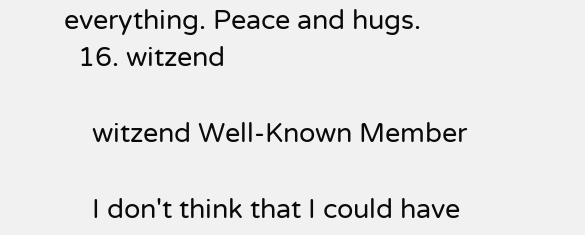everything. Peace and hugs.
  16. witzend

    witzend Well-Known Member

    I don't think that I could have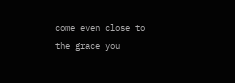come even close to the grace you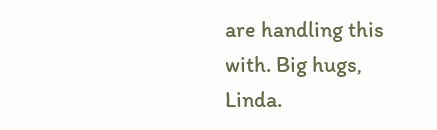are handling this with. Big hugs, Linda.